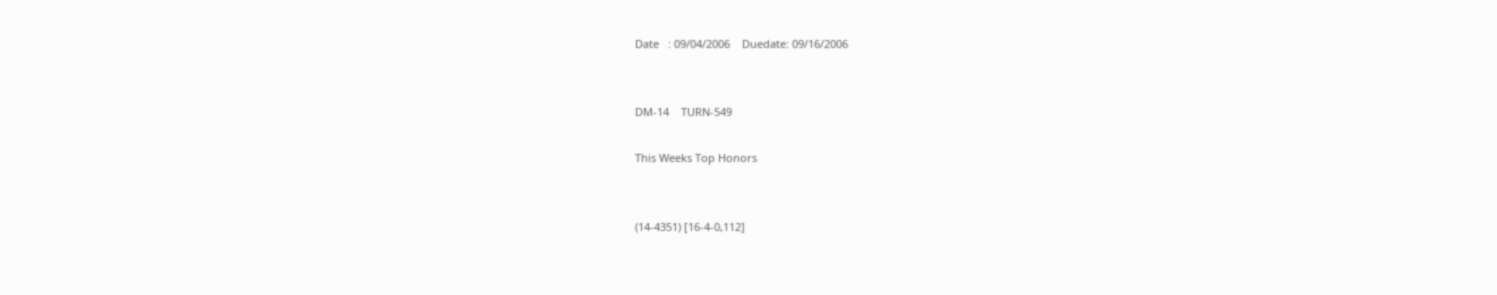Date   : 09/04/2006    Duedate: 09/16/2006


DM-14    TURN-549

This Weeks Top Honors


(14-4351) [16-4-0,112]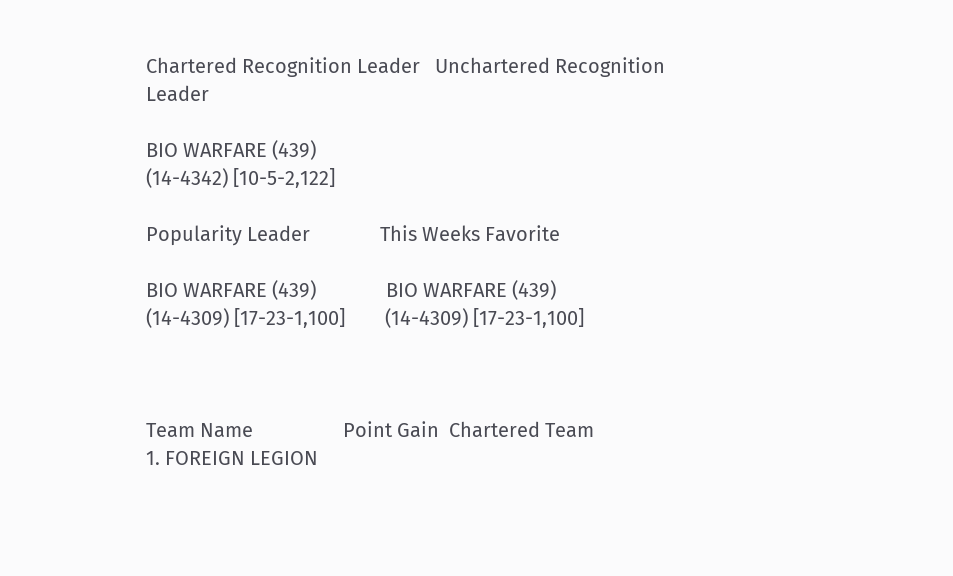Chartered Recognition Leader   Unchartered Recognition Leader

BIO WARFARE (439)
(14-4342) [10-5-2,122]

Popularity Leader              This Weeks Favorite

BIO WARFARE (439)              BIO WARFARE (439)
(14-4309) [17-23-1,100]        (14-4309) [17-23-1,100]



Team Name                  Point Gain  Chartered Team
1. FOREIGN LEGION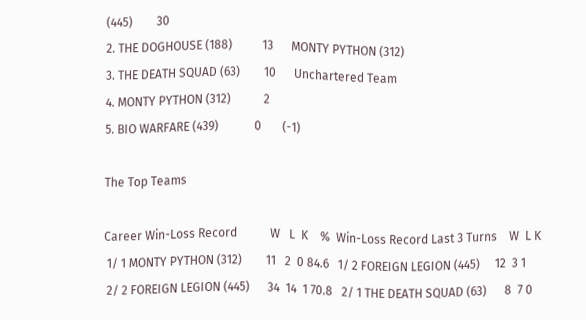(445)        30
2. THE DOGHOUSE (188)          13      MONTY PYTHON (312)
3. THE DEATH SQUAD (63)        10      Unchartered Team
4. MONTY PYTHON (312)           2
5. BIO WARFARE (439)            0       (-1)

The Top Teams

Career Win-Loss Record           W   L  K    %  Win-Loss Record Last 3 Turns    W  L K
 1/ 1 MONTY PYTHON (312)        11   2  0 84.6   1/ 2 FOREIGN LEGION (445)     12  3 1
 2/ 2 FOREIGN LEGION (445)      34  14  1 70.8   2/ 1 THE DEATH SQUAD (63)      8  7 0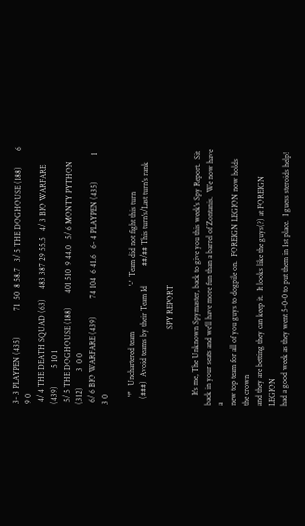3- 3 PLAYPEN (435)             71  50  8 58.7   3/ 5 THE DOGHOUSE (188)        6  9 0
 4/ 4 THE DEATH SQUAD (63)     483 387 29 55.5   4/ 3 BIO WARFARE (439)         5 10 1
 5/ 5 THE DOGHOUSE (188)       401 510  9 44.0   5/ 6 MONTY PYTHON (312)        3  0 0
 6/ 6 BIO WARFARE (439)         74 104  6 41.6   6- 4 PLAYPEN (435)             1  3 0

    '*'   Unchartered team                       '-'  Team did not fight this turn
   (###)  Avoid teams by their Team Id          ##/## This turn's/Last turn's rank

                                      SPY REPORT

     It's me, The Unknown Spymaster, back to give you this week's Spy Report.  Sit
back in your seats and we'll have more fun than a barrel of Zontanis.  We now have a
new top team for all of you guys to dogpile on.  FOREIGN LEGION now holds the crown
and they are betting they can keep it.  It looks like the guys(?) at FOREIGN LEGION
had a good week as they went 5-0-0 to put them in 1st place.  I guess steroids help!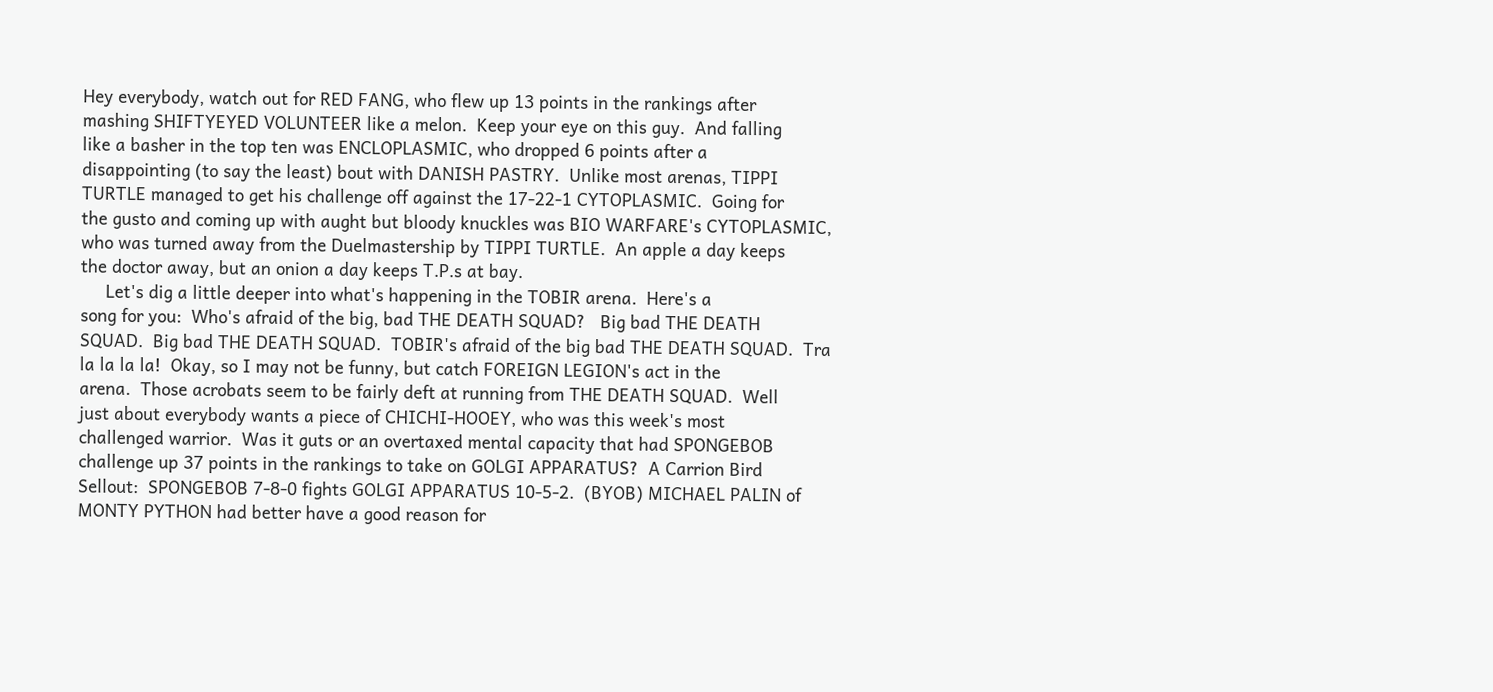Hey everybody, watch out for RED FANG, who flew up 13 points in the rankings after
mashing SHIFTYEYED VOLUNTEER like a melon.  Keep your eye on this guy.  And falling
like a basher in the top ten was ENCLOPLASMIC, who dropped 6 points after a
disappointing (to say the least) bout with DANISH PASTRY.  Unlike most arenas, TIPPI
TURTLE managed to get his challenge off against the 17-22-1 CYTOPLASMIC.  Going for
the gusto and coming up with aught but bloody knuckles was BIO WARFARE's CYTOPLASMIC,
who was turned away from the Duelmastership by TIPPI TURTLE.  An apple a day keeps
the doctor away, but an onion a day keeps T.P.s at bay.
     Let's dig a little deeper into what's happening in the TOBIR arena.  Here's a
song for you:  Who's afraid of the big, bad THE DEATH SQUAD?   Big bad THE DEATH
SQUAD.  Big bad THE DEATH SQUAD.  TOBIR's afraid of the big bad THE DEATH SQUAD.  Tra
la la la la!  Okay, so I may not be funny, but catch FOREIGN LEGION's act in the
arena.  Those acrobats seem to be fairly deft at running from THE DEATH SQUAD.  Well
just about everybody wants a piece of CHICHI-HOOEY, who was this week's most
challenged warrior.  Was it guts or an overtaxed mental capacity that had SPONGEBOB
challenge up 37 points in the rankings to take on GOLGI APPARATUS?  A Carrion Bird
Sellout:  SPONGEBOB 7-8-0 fights GOLGI APPARATUS 10-5-2.  (BYOB) MICHAEL PALIN of
MONTY PYTHON had better have a good reason for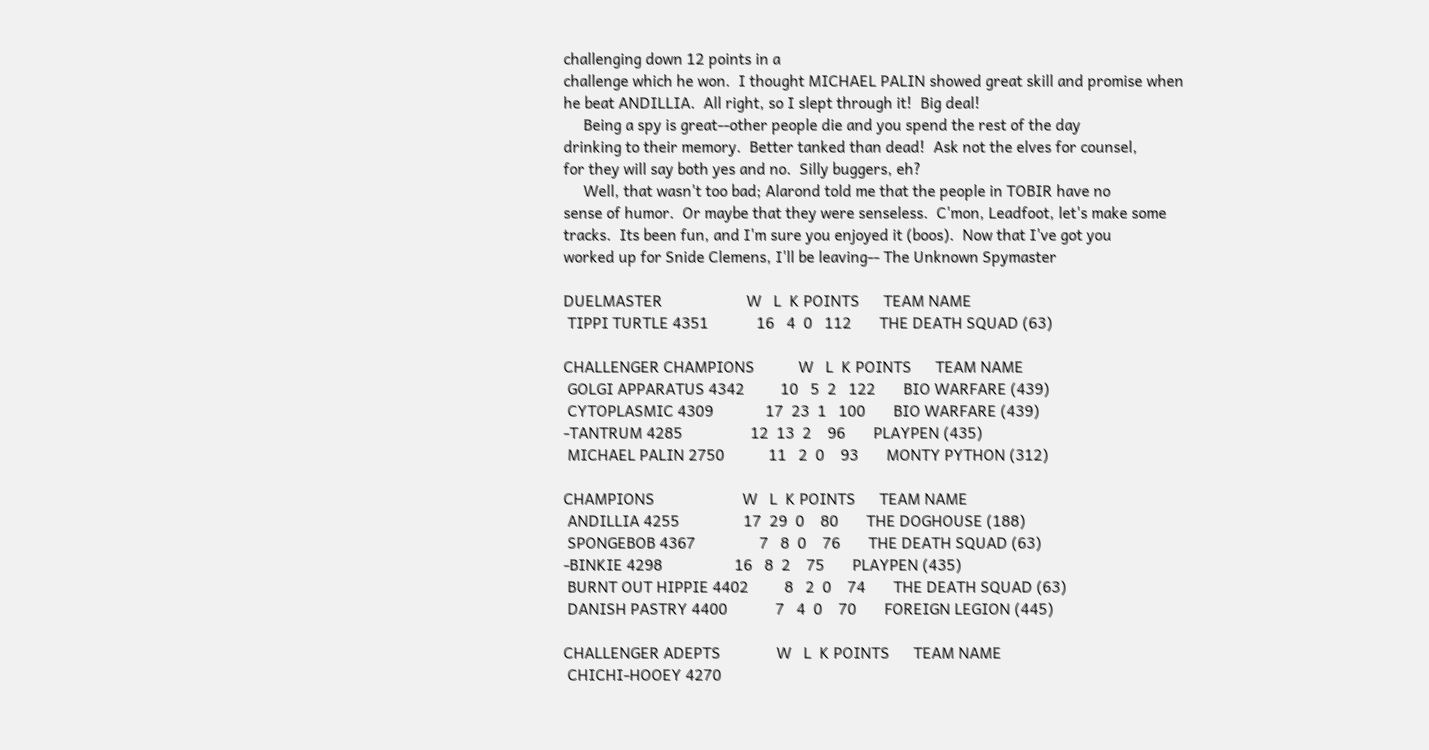challenging down 12 points in a
challenge which he won.  I thought MICHAEL PALIN showed great skill and promise when
he beat ANDILLIA.  All right, so I slept through it!  Big deal!
     Being a spy is great--other people die and you spend the rest of the day
drinking to their memory.  Better tanked than dead!  Ask not the elves for counsel,
for they will say both yes and no.  Silly buggers, eh?
     Well, that wasn't too bad; Alarond told me that the people in TOBIR have no
sense of humor.  Or maybe that they were senseless.  C'mon, Leadfoot, let's make some
tracks.  Its been fun, and I'm sure you enjoyed it (boos).  Now that I've got you
worked up for Snide Clemens, I'll be leaving-- The Unknown Spymaster

DUELMASTER                     W   L  K POINTS      TEAM NAME
 TIPPI TURTLE 4351            16   4  0   112       THE DEATH SQUAD (63)

CHALLENGER CHAMPIONS           W   L  K POINTS      TEAM NAME
 GOLGI APPARATUS 4342         10   5  2   122       BIO WARFARE (439)
 CYTOPLASMIC 4309             17  23  1   100       BIO WARFARE (439)
-TANTRUM 4285                 12  13  2    96       PLAYPEN (435)
 MICHAEL PALIN 2750           11   2  0    93       MONTY PYTHON (312)

CHAMPIONS                      W   L  K POINTS      TEAM NAME
 ANDILLIA 4255                17  29  0    80       THE DOGHOUSE (188)
 SPONGEBOB 4367                7   8  0    76       THE DEATH SQUAD (63)
-BINKIE 4298                  16   8  2    75       PLAYPEN (435)
 BURNT OUT HIPPIE 4402         8   2  0    74       THE DEATH SQUAD (63)
 DANISH PASTRY 4400            7   4  0    70       FOREIGN LEGION (445)

CHALLENGER ADEPTS              W   L  K POINTS      TEAM NAME
 CHICHI-HOOEY 4270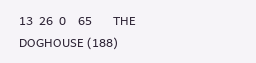13  26  0    65       THE DOGHOUSE (188)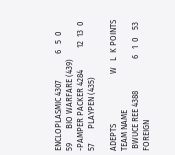ENCLOPLASMIC 4307             6   5  0    59       BIO WARFARE (439)
-PAMPER PACKER 4284           12  13  0    57       PLAYPEN (435)

ADEPTS                         W   L  K POINTS      TEAM NAME
 BWUCE REE 4388                6   1  0    53       FOREIGN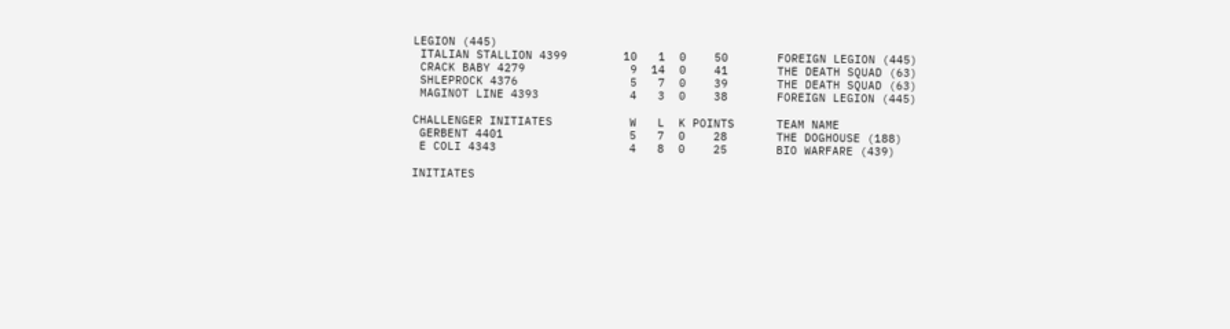LEGION (445)
 ITALIAN STALLION 4399        10   1  0    50       FOREIGN LEGION (445)
 CRACK BABY 4279               9  14  0    41       THE DEATH SQUAD (63)
 SHLEPROCK 4376                5   7  0    39       THE DEATH SQUAD (63)
 MAGINOT LINE 4393             4   3  0    38       FOREIGN LEGION (445)

CHALLENGER INITIATES           W   L  K POINTS      TEAM NAME
 GERBENT 4401                  5   7  0    28       THE DOGHOUSE (188)
 E COLI 4343                   4   8  0    25       BIO WARFARE (439)

INITIATES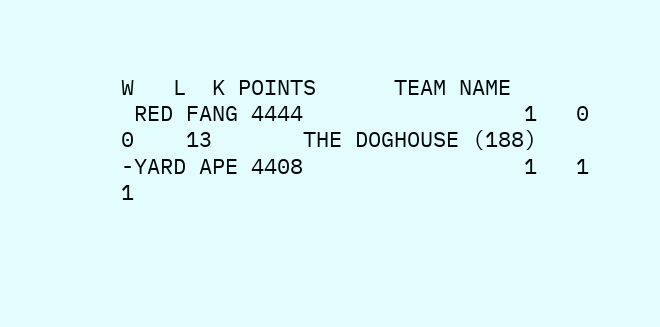W   L  K POINTS      TEAM NAME
 RED FANG 4444                 1   0  0    13       THE DOGHOUSE (188)
-YARD APE 4408                 1   1  1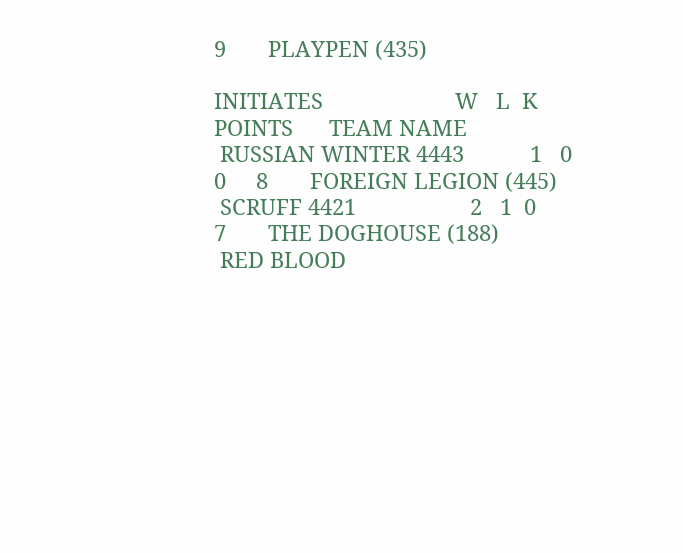9       PLAYPEN (435)

INITIATES                      W   L  K POINTS      TEAM NAME
 RUSSIAN WINTER 4443           1   0  0     8       FOREIGN LEGION (445)
 SCRUFF 4421                   2   1  0     7       THE DOGHOUSE (188)
 RED BLOOD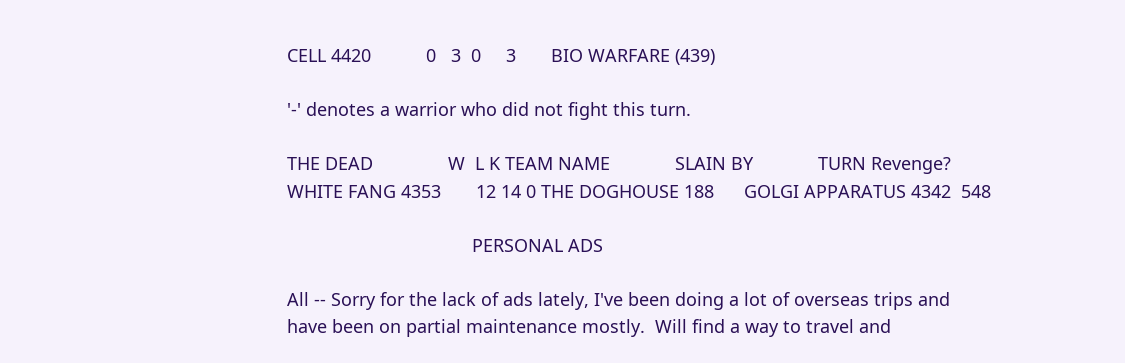CELL 4420           0   3  0     3       BIO WARFARE (439)

'-' denotes a warrior who did not fight this turn.

THE DEAD               W  L K TEAM NAME             SLAIN BY             TURN Revenge?
WHITE FANG 4353       12 14 0 THE DOGHOUSE 188      GOLGI APPARATUS 4342  548

                                     PERSONAL ADS

All -- Sorry for the lack of ads lately, I've been doing a lot of overseas trips and
have been on partial maintenance mostly.  Will find a way to travel and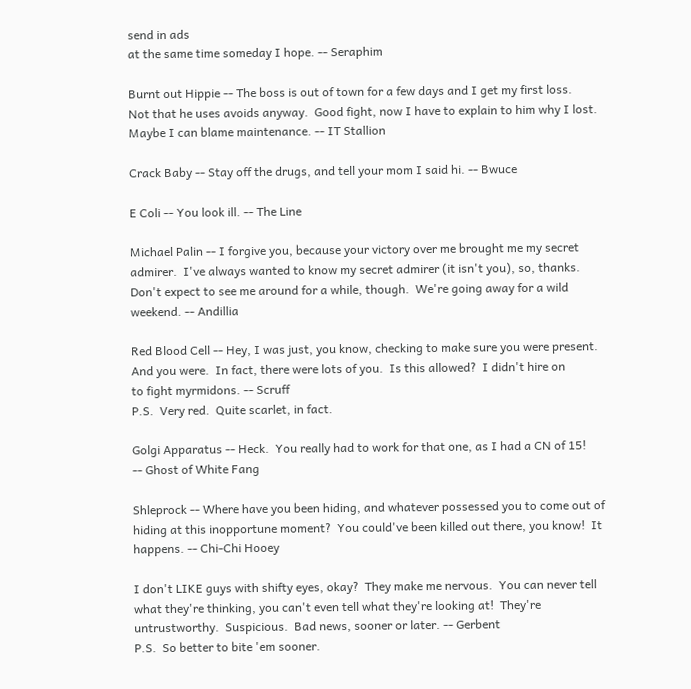send in ads
at the same time someday I hope. -- Seraphim

Burnt out Hippie -- The boss is out of town for a few days and I get my first loss.
Not that he uses avoids anyway.  Good fight, now I have to explain to him why I lost.
Maybe I can blame maintenance. -- IT Stallion

Crack Baby -- Stay off the drugs, and tell your mom I said hi. -- Bwuce

E Coli -- You look ill. -- The Line

Michael Palin -- I forgive you, because your victory over me brought me my secret
admirer.  I've always wanted to know my secret admirer (it isn't you), so, thanks.
Don't expect to see me around for a while, though.  We're going away for a wild
weekend. -- Andillia

Red Blood Cell -- Hey, I was just, you know, checking to make sure you were present.
And you were.  In fact, there were lots of you.  Is this allowed?  I didn't hire on
to fight myrmidons. -- Scruff
P.S.  Very red.  Quite scarlet, in fact.

Golgi Apparatus -- Heck.  You really had to work for that one, as I had a CN of 15!
-- Ghost of White Fang

Shleprock -- Where have you been hiding, and whatever possessed you to come out of
hiding at this inopportune moment?  You could've been killed out there, you know!  It
happens. -- Chi-Chi Hooey

I don't LIKE guys with shifty eyes, okay?  They make me nervous.  You can never tell
what they're thinking, you can't even tell what they're looking at!  They're
untrustworthy.  Suspicious.  Bad news, sooner or later. -- Gerbent
P.S.  So better to bite 'em sooner.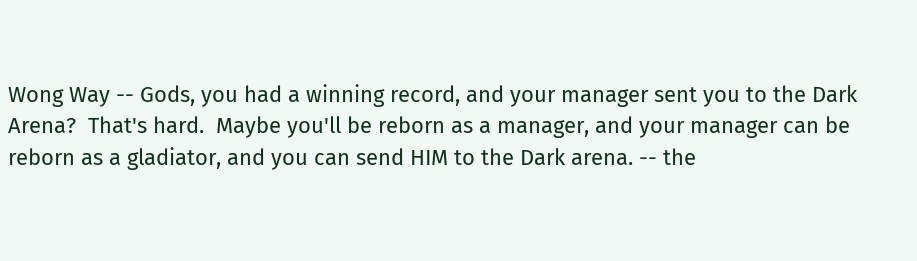Wong Way -- Gods, you had a winning record, and your manager sent you to the Dark
Arena?  That's hard.  Maybe you'll be reborn as a manager, and your manager can be
reborn as a gladiator, and you can send HIM to the Dark arena. -- the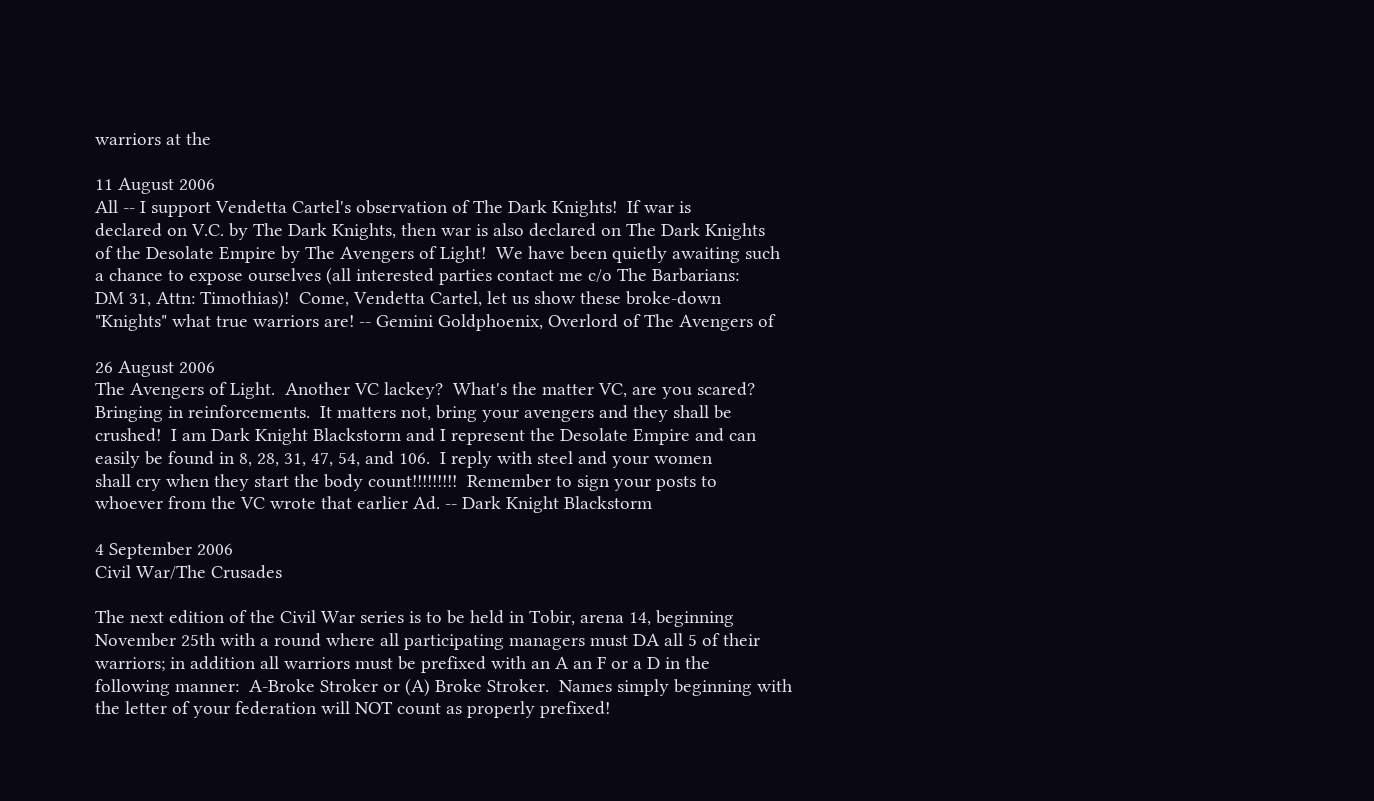warriors at the

11 August 2006
All -- I support Vendetta Cartel's observation of The Dark Knights!  If war is
declared on V.C. by The Dark Knights, then war is also declared on The Dark Knights
of the Desolate Empire by The Avengers of Light!  We have been quietly awaiting such
a chance to expose ourselves (all interested parties contact me c/o The Barbarians:
DM 31, Attn: Timothias)!  Come, Vendetta Cartel, let us show these broke-down
"Knights" what true warriors are! -- Gemini Goldphoenix, Overlord of The Avengers of

26 August 2006
The Avengers of Light.  Another VC lackey?  What's the matter VC, are you scared?
Bringing in reinforcements.  It matters not, bring your avengers and they shall be
crushed!  I am Dark Knight Blackstorm and I represent the Desolate Empire and can
easily be found in 8, 28, 31, 47, 54, and 106.  I reply with steel and your women
shall cry when they start the body count!!!!!!!!!  Remember to sign your posts to
whoever from the VC wrote that earlier Ad. -- Dark Knight Blackstorm

4 September 2006
Civil War/The Crusades

The next edition of the Civil War series is to be held in Tobir, arena 14, beginning
November 25th with a round where all participating managers must DA all 5 of their
warriors; in addition all warriors must be prefixed with an A an F or a D in the
following manner:  A-Broke Stroker or (A) Broke Stroker.  Names simply beginning with
the letter of your federation will NOT count as properly prefixed!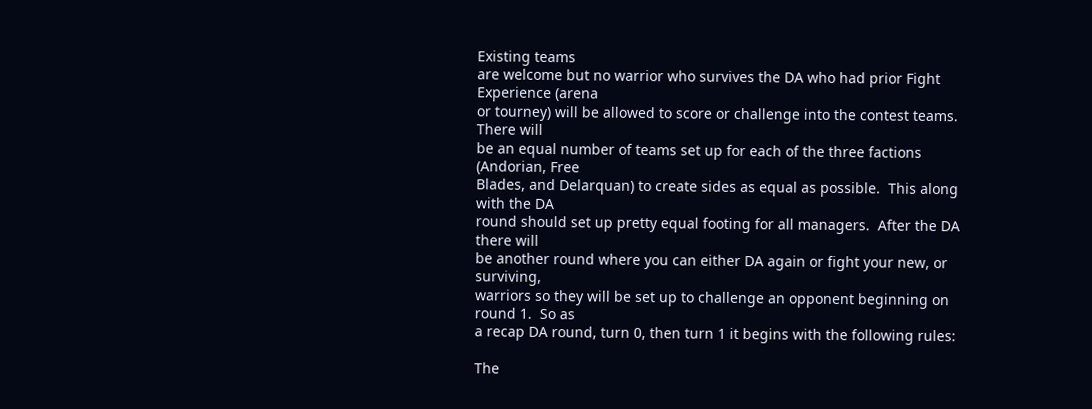Existing teams
are welcome but no warrior who survives the DA who had prior Fight Experience (arena
or tourney) will be allowed to score or challenge into the contest teams.  There will
be an equal number of teams set up for each of the three factions (Andorian, Free
Blades, and Delarquan) to create sides as equal as possible.  This along with the DA
round should set up pretty equal footing for all managers.  After the DA there will
be another round where you can either DA again or fight your new, or surviving,
warriors so they will be set up to challenge an opponent beginning on round 1.  So as
a recap DA round, turn 0, then turn 1 it begins with the following rules:

The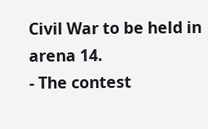Civil War to be held in arena 14.
- The contest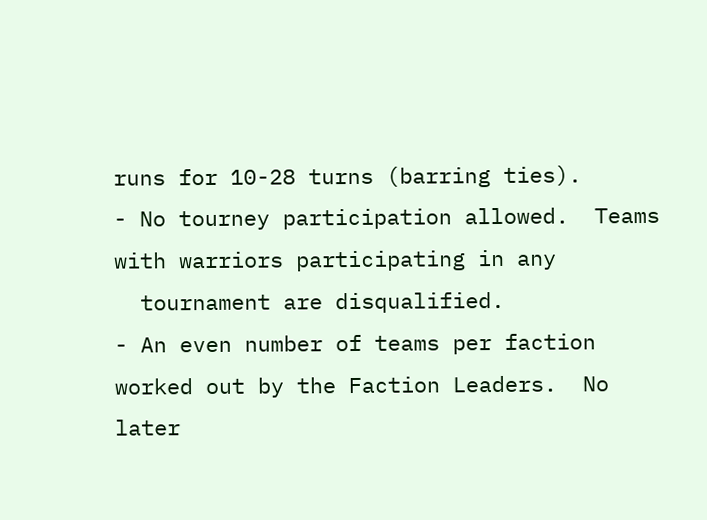runs for 10-28 turns (barring ties).
- No tourney participation allowed.  Teams with warriors participating in any
  tournament are disqualified.
- An even number of teams per faction worked out by the Faction Leaders.  No later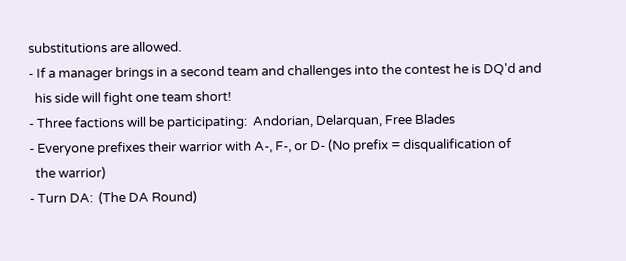substitutions are allowed.
- If a manager brings in a second team and challenges into the contest he is DQ'd and
  his side will fight one team short!
- Three factions will be participating:  Andorian, Delarquan, Free Blades
- Everyone prefixes their warrior with A-, F-, or D- (No prefix = disqualification of
  the warrior)
- Turn DA:  (The DA Round)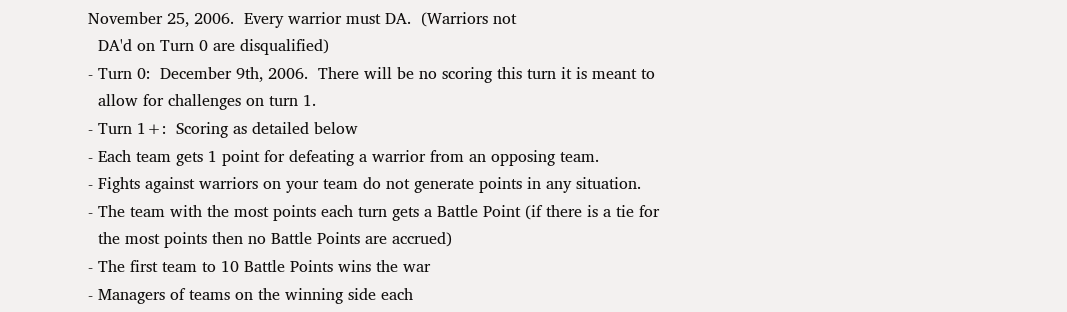November 25, 2006.  Every warrior must DA.  (Warriors not
  DA'd on Turn 0 are disqualified)
- Turn 0:  December 9th, 2006.  There will be no scoring this turn it is meant to
  allow for challenges on turn 1.
- Turn 1+:  Scoring as detailed below
- Each team gets 1 point for defeating a warrior from an opposing team.
- Fights against warriors on your team do not generate points in any situation.
- The team with the most points each turn gets a Battle Point (if there is a tie for
  the most points then no Battle Points are accrued)
- The first team to 10 Battle Points wins the war
- Managers of teams on the winning side each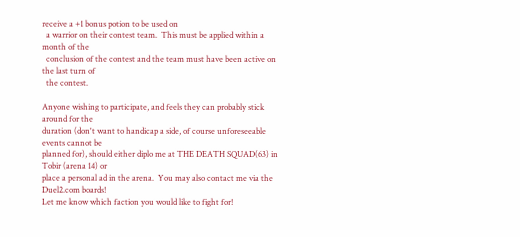receive a +1 bonus potion to be used on
  a warrior on their contest team.  This must be applied within a month of the
  conclusion of the contest and the team must have been active on the last turn of
  the contest.

Anyone wishing to participate, and feels they can probably stick around for the
duration (don't want to handicap a side, of course unforeseeable events cannot be
planned for), should either diplo me at THE DEATH SQUAD(63) in Tobir (arena 14) or
place a personal ad in the arena.  You may also contact me via the Duel2.com boards!
Let me know which faction you would like to fight for!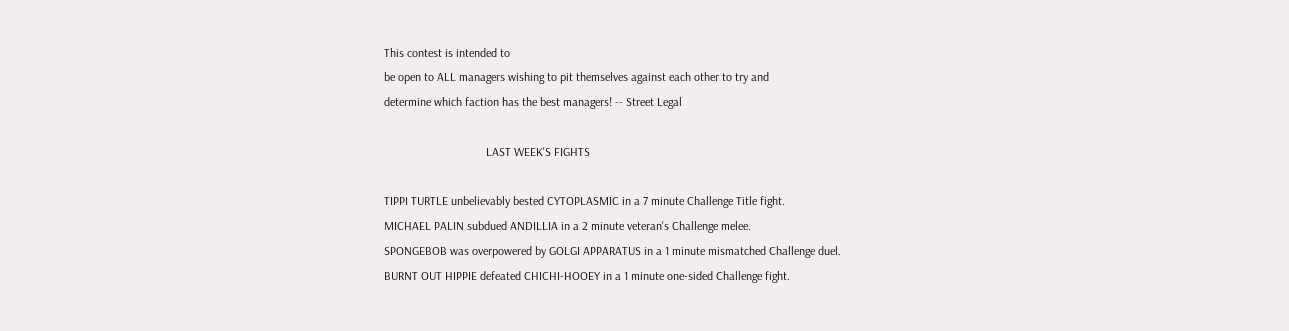This contest is intended to
be open to ALL managers wishing to pit themselves against each other to try and
determine which faction has the best managers! -- Street Legal

                                  LAST WEEK'S FIGHTS

TIPPI TURTLE unbelievably bested CYTOPLASMIC in a 7 minute Challenge Title fight.
MICHAEL PALIN subdued ANDILLIA in a 2 minute veteran's Challenge melee.
SPONGEBOB was overpowered by GOLGI APPARATUS in a 1 minute mismatched Challenge duel.
BURNT OUT HIPPIE defeated CHICHI-HOOEY in a 1 minute one-sided Challenge fight.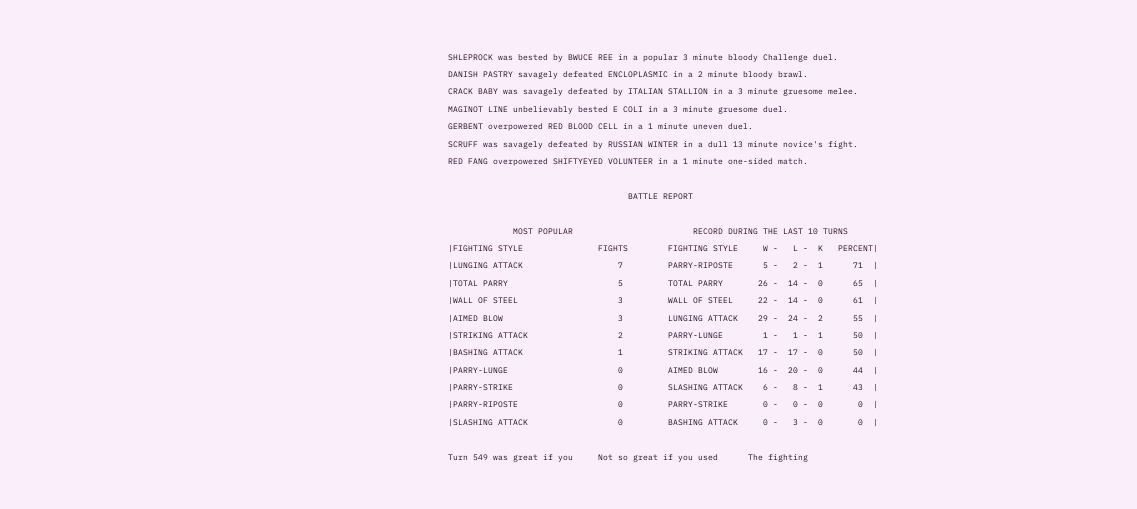SHLEPROCK was bested by BWUCE REE in a popular 3 minute bloody Challenge duel.
DANISH PASTRY savagely defeated ENCLOPLASMIC in a 2 minute bloody brawl.
CRACK BABY was savagely defeated by ITALIAN STALLION in a 3 minute gruesome melee.
MAGINOT LINE unbelievably bested E COLI in a 3 minute gruesome duel.
GERBENT overpowered RED BLOOD CELL in a 1 minute uneven duel.
SCRUFF was savagely defeated by RUSSIAN WINTER in a dull 13 minute novice's fight.
RED FANG overpowered SHIFTYEYED VOLUNTEER in a 1 minute one-sided match.

                                    BATTLE REPORT

             MOST POPULAR                        RECORD DURING THE LAST 10 TURNS
|FIGHTING STYLE               FIGHTS        FIGHTING STYLE     W -   L -  K   PERCENT|
|LUNGING ATTACK                   7         PARRY-RIPOSTE      5 -   2 -  1      71  |
|TOTAL PARRY                      5         TOTAL PARRY       26 -  14 -  0      65  |
|WALL OF STEEL                    3         WALL OF STEEL     22 -  14 -  0      61  |
|AIMED BLOW                       3         LUNGING ATTACK    29 -  24 -  2      55  |
|STRIKING ATTACK                  2         PARRY-LUNGE        1 -   1 -  1      50  |
|BASHING ATTACK                   1         STRIKING ATTACK   17 -  17 -  0      50  |
|PARRY-LUNGE                      0         AIMED BLOW        16 -  20 -  0      44  |
|PARRY-STRIKE                     0         SLASHING ATTACK    6 -   8 -  1      43  |
|PARRY-RIPOSTE                    0         PARRY-STRIKE       0 -   0 -  0       0  |
|SLASHING ATTACK                  0         BASHING ATTACK     0 -   3 -  0       0  |

Turn 549 was great if you     Not so great if you used      The fighting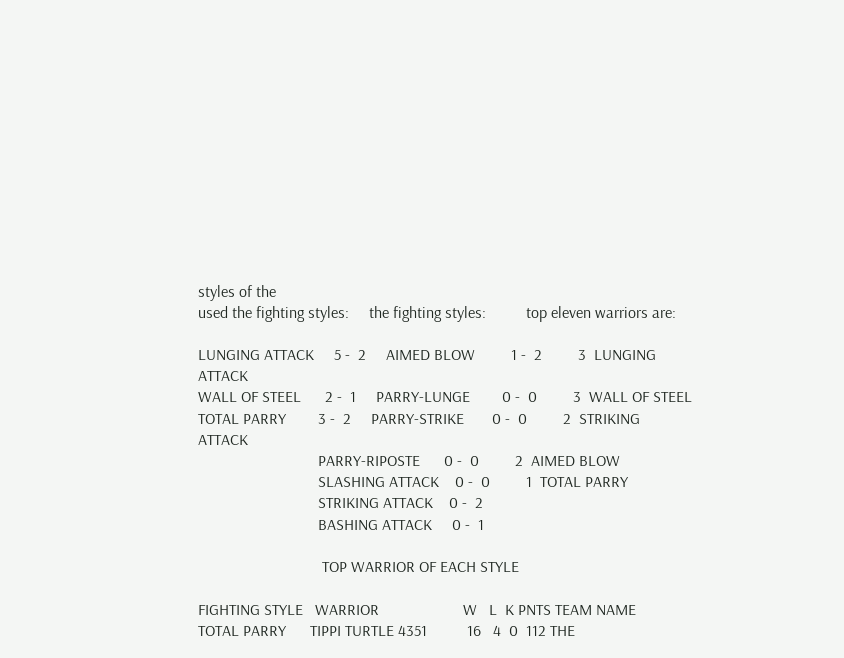styles of the
used the fighting styles:     the fighting styles:          top eleven warriors are:

LUNGING ATTACK     5 -  2     AIMED BLOW         1 -  2         3  LUNGING ATTACK
WALL OF STEEL      2 -  1     PARRY-LUNGE        0 -  0         3  WALL OF STEEL
TOTAL PARRY        3 -  2     PARRY-STRIKE       0 -  0         2  STRIKING ATTACK
                              PARRY-RIPOSTE      0 -  0         2  AIMED BLOW
                              SLASHING ATTACK    0 -  0         1  TOTAL PARRY
                              STRIKING ATTACK    0 -  2
                              BASHING ATTACK     0 -  1

                               TOP WARRIOR OF EACH STYLE

FIGHTING STYLE   WARRIOR                     W   L  K PNTS TEAM NAME
TOTAL PARRY      TIPPI TURTLE 4351          16   4  0  112 THE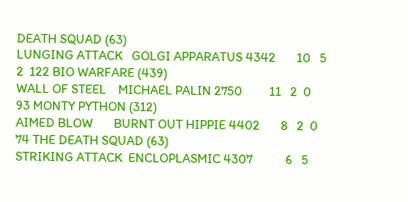DEATH SQUAD (63)
LUNGING ATTACK   GOLGI APPARATUS 4342       10   5  2  122 BIO WARFARE (439)
WALL OF STEEL    MICHAEL PALIN 2750         11   2  0   93 MONTY PYTHON (312)
AIMED BLOW       BURNT OUT HIPPIE 4402       8   2  0   74 THE DEATH SQUAD (63)
STRIKING ATTACK  ENCLOPLASMIC 4307           6   5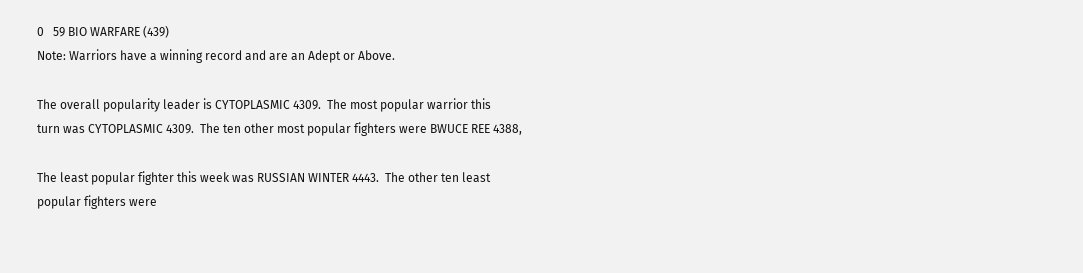0   59 BIO WARFARE (439)
Note: Warriors have a winning record and are an Adept or Above.

The overall popularity leader is CYTOPLASMIC 4309.  The most popular warrior this
turn was CYTOPLASMIC 4309.  The ten other most popular fighters were BWUCE REE 4388,

The least popular fighter this week was RUSSIAN WINTER 4443.  The other ten least
popular fighters were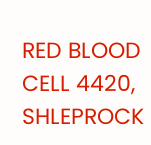RED BLOOD CELL 4420, SHLEPROCK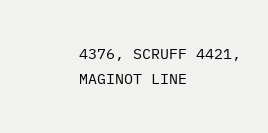4376, SCRUFF 4421, MAGINOT LINE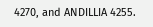4270, and ANDILLIA 4255.